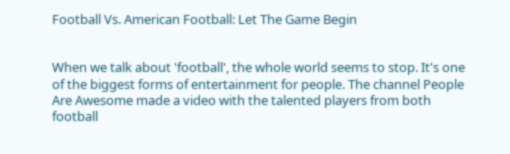Football Vs. American Football: Let The Game Begin


When we talk about 'football', the whole world seems to stop. It's one of the biggest forms of entertainment for people. The channel People Are Awesome made a video with the talented players from both football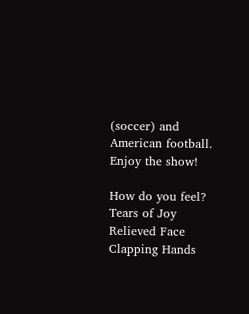(soccer) and American football. Enjoy the show!

How do you feel?
Tears of Joy
Relieved Face
Clapping Hands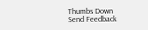Thumbs Down
Send Feedback